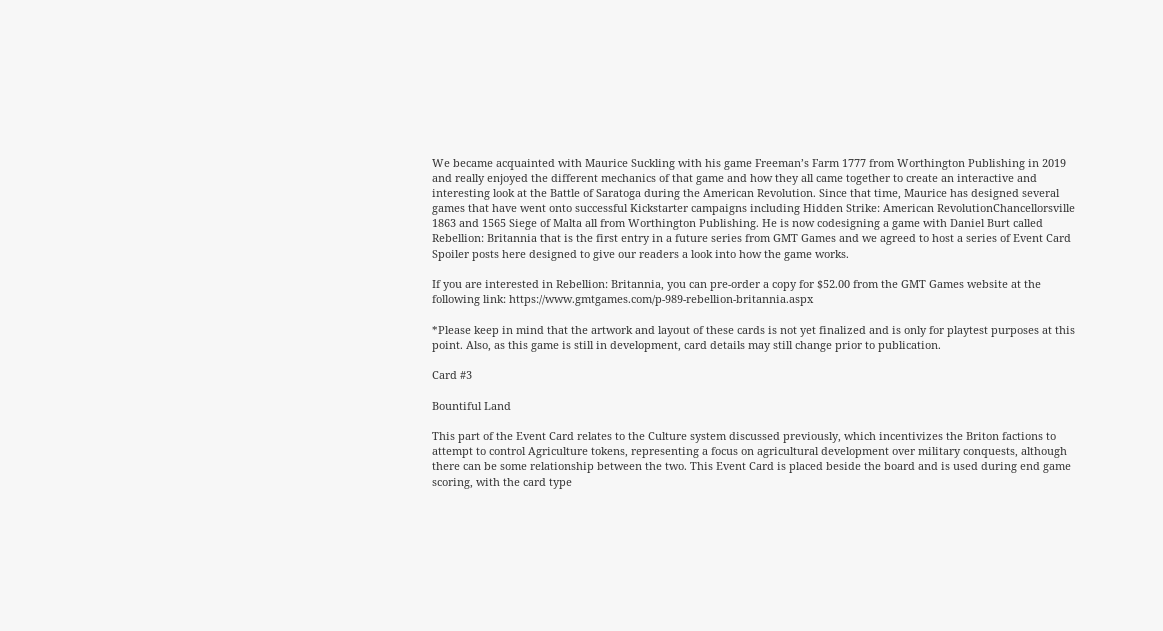We became acquainted with Maurice Suckling with his game Freeman’s Farm 1777 from Worthington Publishing in 2019 and really enjoyed the different mechanics of that game and how they all came together to create an interactive and interesting look at the Battle of Saratoga during the American Revolution. Since that time, Maurice has designed several games that have went onto successful Kickstarter campaigns including Hidden Strike: American RevolutionChancellorsville 1863 and 1565 Siege of Malta all from Worthington Publishing. He is now codesigning a game with Daniel Burt called Rebellion: Britannia that is the first entry in a future series from GMT Games and we agreed to host a series of Event Card Spoiler posts here designed to give our readers a look into how the game works.

If you are interested in Rebellion: Britannia, you can pre-order a copy for $52.00 from the GMT Games website at the following link: https://www.gmtgames.com/p-989-rebellion-britannia.aspx

*Please keep in mind that the artwork and layout of these cards is not yet finalized and is only for playtest purposes at this point. Also, as this game is still in development, card details may still change prior to publication.

Card #3

Bountiful Land

This part of the Event Card relates to the Culture system discussed previously, which incentivizes the Briton factions to attempt to control Agriculture tokens, representing a focus on agricultural development over military conquests, although there can be some relationship between the two. This Event Card is placed beside the board and is used during end game scoring, with the card type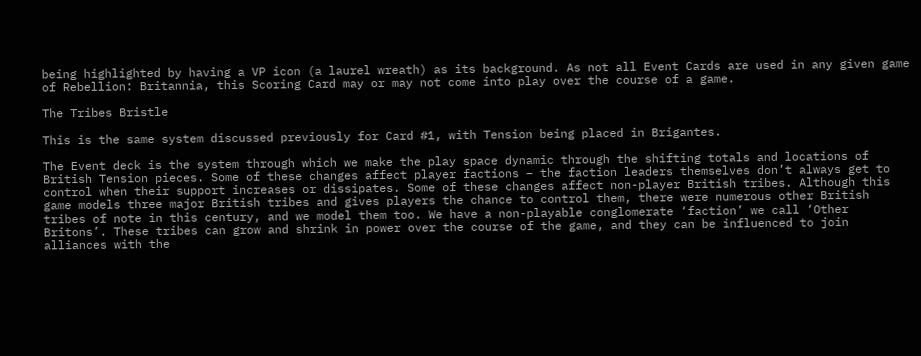being highlighted by having a VP icon (a laurel wreath) as its background. As not all Event Cards are used in any given game of Rebellion: Britannia, this Scoring Card may or may not come into play over the course of a game.

The Tribes Bristle

This is the same system discussed previously for Card #1, with Tension being placed in Brigantes.

The Event deck is the system through which we make the play space dynamic through the shifting totals and locations of British Tension pieces. Some of these changes affect player factions – the faction leaders themselves don’t always get to control when their support increases or dissipates. Some of these changes affect non-player British tribes. Although this game models three major British tribes and gives players the chance to control them, there were numerous other British tribes of note in this century, and we model them too. We have a non-playable conglomerate ‘faction’ we call ‘Other Britons’. These tribes can grow and shrink in power over the course of the game, and they can be influenced to join alliances with the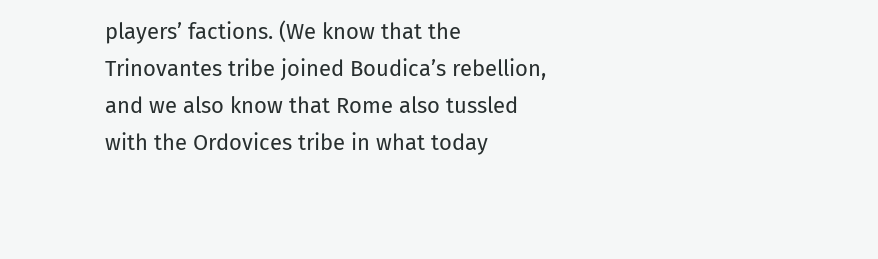players’ factions. (We know that the Trinovantes tribe joined Boudica’s rebellion, and we also know that Rome also tussled with the Ordovices tribe in what today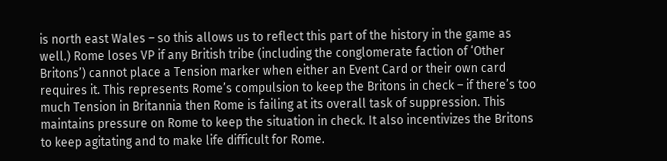is north east Wales – so this allows us to reflect this part of the history in the game as well.) Rome loses VP if any British tribe (including the conglomerate faction of ‘Other Britons’) cannot place a Tension marker when either an Event Card or their own card requires it. This represents Rome’s compulsion to keep the Britons in check – if there’s too much Tension in Britannia then Rome is failing at its overall task of suppression. This maintains pressure on Rome to keep the situation in check. It also incentivizes the Britons to keep agitating and to make life difficult for Rome.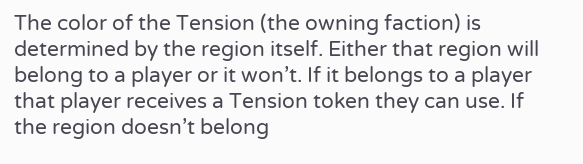The color of the Tension (the owning faction) is determined by the region itself. Either that region will belong to a player or it won’t. If it belongs to a player that player receives a Tension token they can use. If the region doesn’t belong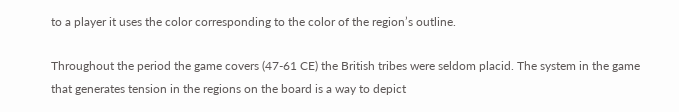to a player it uses the color corresponding to the color of the region’s outline.

Throughout the period the game covers (47-61 CE) the British tribes were seldom placid. The system in the game that generates tension in the regions on the board is a way to depict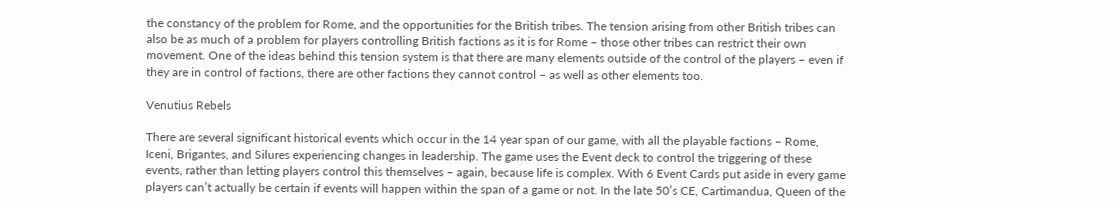the constancy of the problem for Rome, and the opportunities for the British tribes. The tension arising from other British tribes can also be as much of a problem for players controlling British factions as it is for Rome – those other tribes can restrict their own movement. One of the ideas behind this tension system is that there are many elements outside of the control of the players – even if they are in control of factions, there are other factions they cannot control – as well as other elements too.

Venutius Rebels

There are several significant historical events which occur in the 14 year span of our game, with all the playable factions – Rome, Iceni, Brigantes, and Silures experiencing changes in leadership. The game uses the Event deck to control the triggering of these events, rather than letting players control this themselves – again, because life is complex. With 6 Event Cards put aside in every game players can’t actually be certain if events will happen within the span of a game or not. In the late 50’s CE, Cartimandua, Queen of the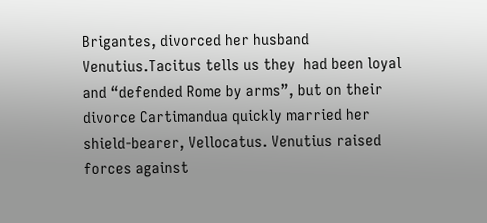Brigantes, divorced her husband Venutius.Tacitus tells us they  had been loyal and “defended Rome by arms”, but on their divorce Cartimandua quickly married her shield-bearer, Vellocatus. Venutius raised forces against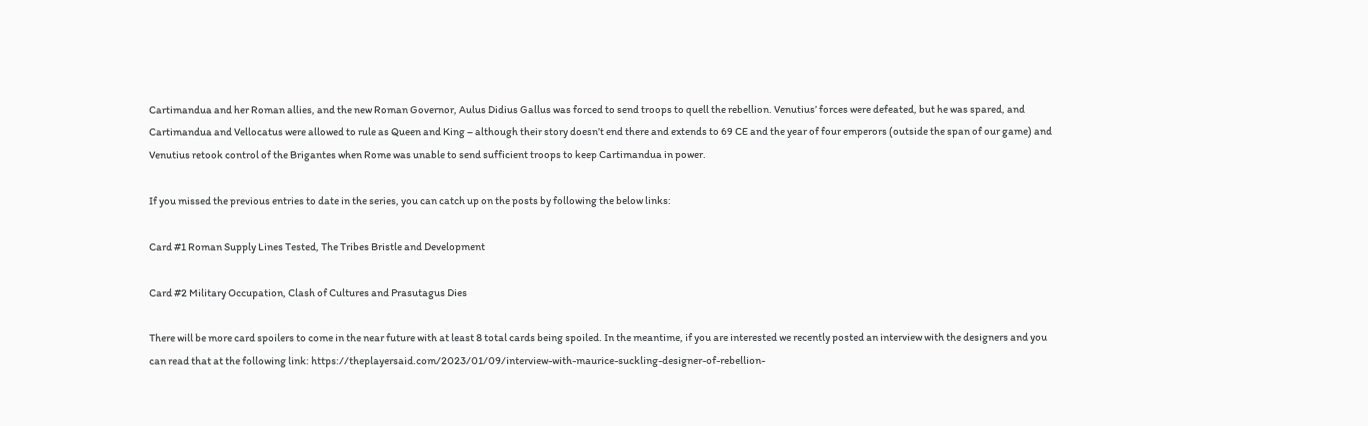Cartimandua and her Roman allies, and the new Roman Governor, Aulus Didius Gallus was forced to send troops to quell the rebellion. Venutius’ forces were defeated, but he was spared, and Cartimandua and Vellocatus were allowed to rule as Queen and King – although their story doesn’t end there and extends to 69 CE and the year of four emperors (outside the span of our game) and Venutius retook control of the Brigantes when Rome was unable to send sufficient troops to keep Cartimandua in power.

If you missed the previous entries to date in the series, you can catch up on the posts by following the below links:

Card #1 Roman Supply Lines Tested, The Tribes Bristle and Development

Card #2 Military Occupation, Clash of Cultures and Prasutagus Dies

There will be more card spoilers to come in the near future with at least 8 total cards being spoiled. In the meantime, if you are interested we recently posted an interview with the designers and you can read that at the following link: https://theplayersaid.com/2023/01/09/interview-with-maurice-suckling-designer-of-rebellion-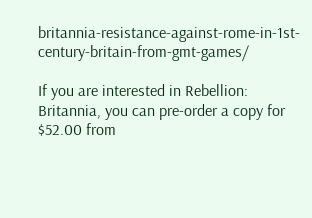britannia-resistance-against-rome-in-1st-century-britain-from-gmt-games/

If you are interested in Rebellion: Britannia, you can pre-order a copy for $52.00 from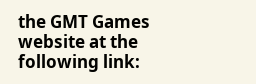the GMT Games website at the following link: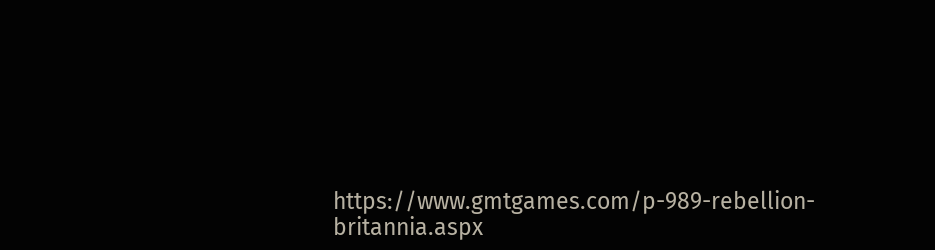https://www.gmtgames.com/p-989-rebellion-britannia.aspx